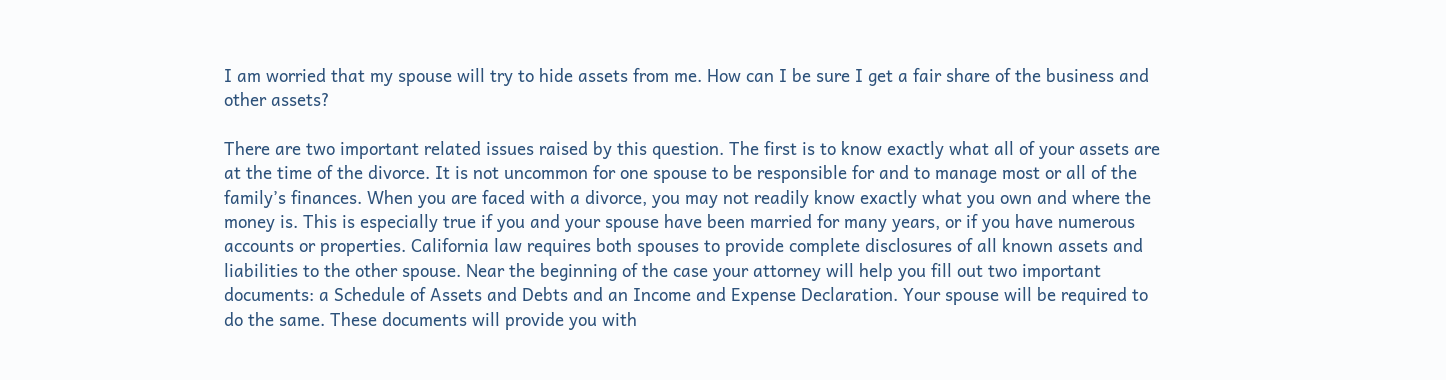I am worried that my spouse will try to hide assets from me. How can I be sure I get a fair share of the business and other assets?

There are two important related issues raised by this question. The first is to know exactly what all of your assets are at the time of the divorce. It is not uncommon for one spouse to be responsible for and to manage most or all of the family’s finances. When you are faced with a divorce, you may not readily know exactly what you own and where the money is. This is especially true if you and your spouse have been married for many years, or if you have numerous accounts or properties. California law requires both spouses to provide complete disclosures of all known assets and liabilities to the other spouse. Near the beginning of the case your attorney will help you fill out two important documents: a Schedule of Assets and Debts and an Income and Expense Declaration. Your spouse will be required to do the same. These documents will provide you with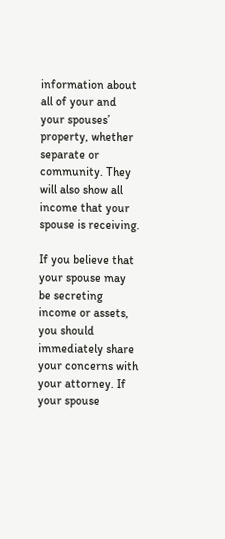information about all of your and your spouses’ property, whether separate or community. They will also show all income that your spouse is receiving.

If you believe that your spouse may be secreting income or assets, you should immediately share your concerns with your attorney. If your spouse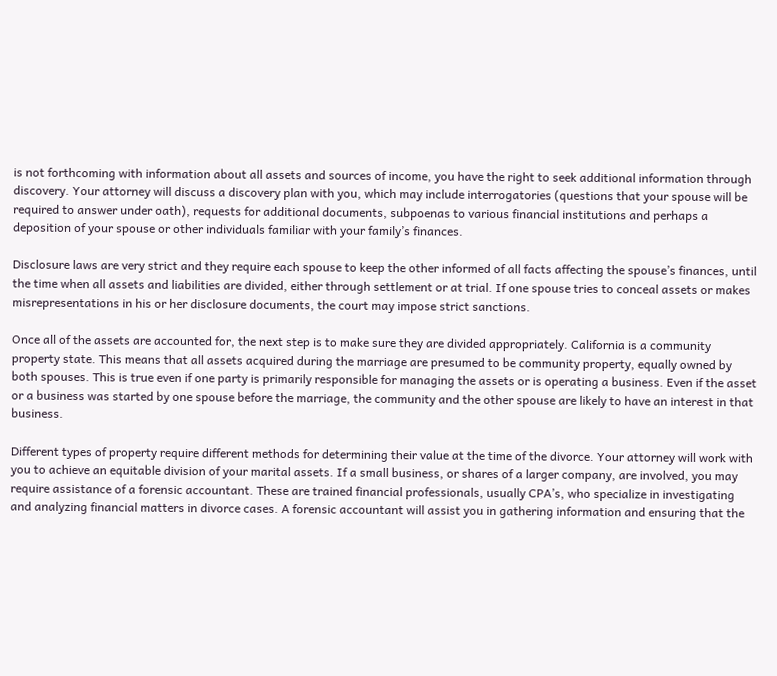is not forthcoming with information about all assets and sources of income, you have the right to seek additional information through discovery. Your attorney will discuss a discovery plan with you, which may include interrogatories (questions that your spouse will be required to answer under oath), requests for additional documents, subpoenas to various financial institutions and perhaps a deposition of your spouse or other individuals familiar with your family’s finances.

Disclosure laws are very strict and they require each spouse to keep the other informed of all facts affecting the spouse’s finances, until the time when all assets and liabilities are divided, either through settlement or at trial. If one spouse tries to conceal assets or makes misrepresentations in his or her disclosure documents, the court may impose strict sanctions.

Once all of the assets are accounted for, the next step is to make sure they are divided appropriately. California is a community property state. This means that all assets acquired during the marriage are presumed to be community property, equally owned by both spouses. This is true even if one party is primarily responsible for managing the assets or is operating a business. Even if the asset or a business was started by one spouse before the marriage, the community and the other spouse are likely to have an interest in that business.

Different types of property require different methods for determining their value at the time of the divorce. Your attorney will work with you to achieve an equitable division of your marital assets. If a small business, or shares of a larger company, are involved, you may require assistance of a forensic accountant. These are trained financial professionals, usually CPA’s, who specialize in investigating and analyzing financial matters in divorce cases. A forensic accountant will assist you in gathering information and ensuring that the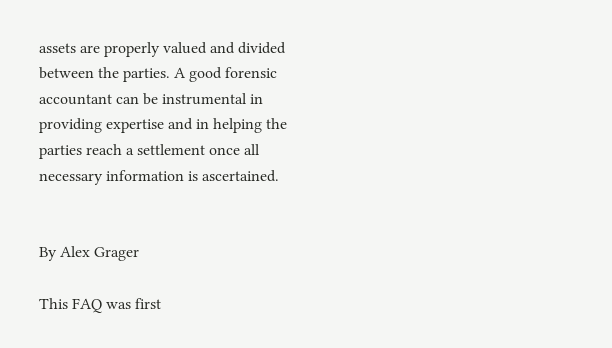assets are properly valued and divided between the parties. A good forensic accountant can be instrumental in providing expertise and in helping the parties reach a settlement once all necessary information is ascertained.


By Alex Grager

This FAQ was first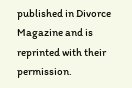published in Divorce Magazine and is reprinted with their permission.